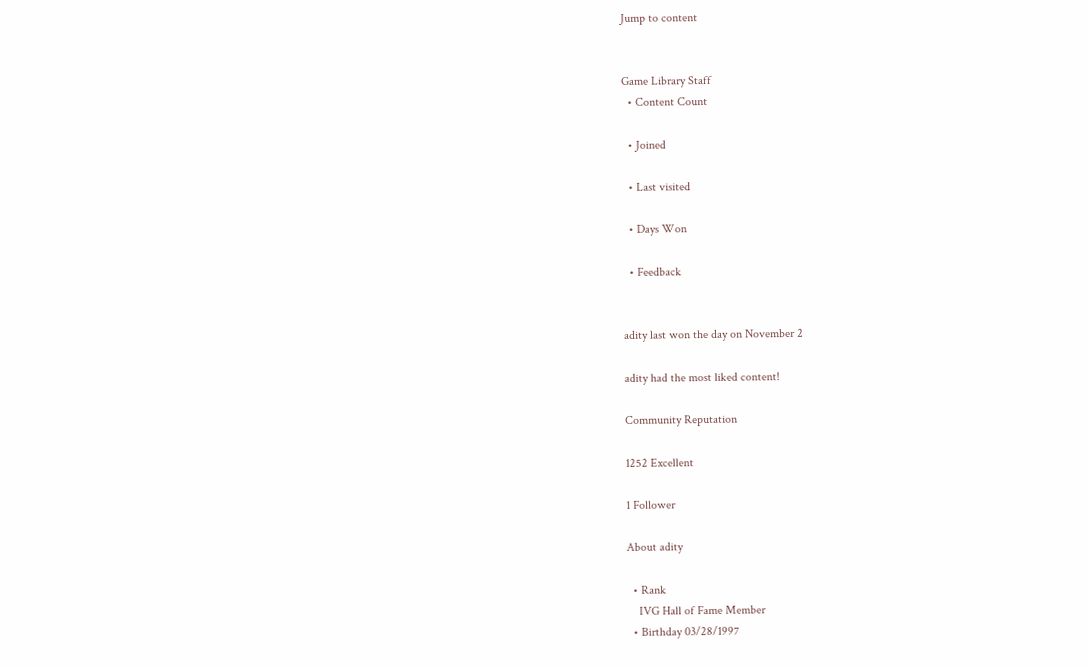Jump to content


Game Library Staff
  • Content Count

  • Joined

  • Last visited

  • Days Won

  • Feedback


adity last won the day on November 2

adity had the most liked content!

Community Reputation

1252 Excellent

1 Follower

About adity

  • Rank
    IVG Hall of Fame Member
  • Birthday 03/28/1997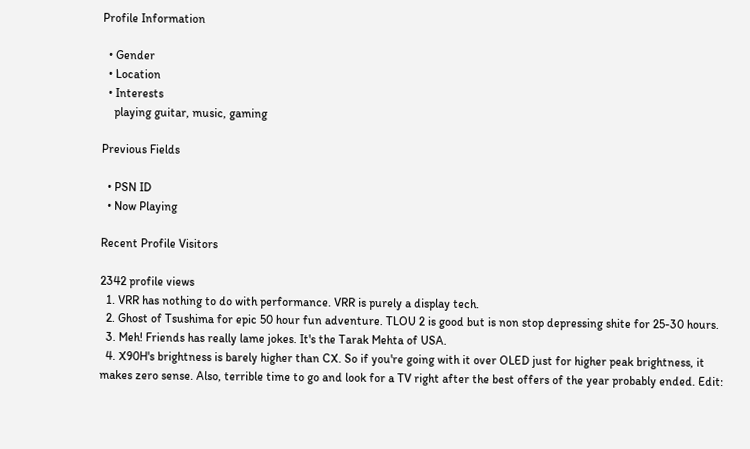Profile Information

  • Gender
  • Location
  • Interests
    playing guitar, music, gaming

Previous Fields

  • PSN ID
  • Now Playing

Recent Profile Visitors

2342 profile views
  1. VRR has nothing to do with performance. VRR is purely a display tech.
  2. Ghost of Tsushima for epic 50 hour fun adventure. TLOU 2 is good but is non stop depressing shite for 25-30 hours.
  3. Meh! Friends has really lame jokes. It's the Tarak Mehta of USA.
  4. X90H's brightness is barely higher than CX. So if you're going with it over OLED just for higher peak brightness, it makes zero sense. Also, terrible time to go and look for a TV right after the best offers of the year probably ended. Edit: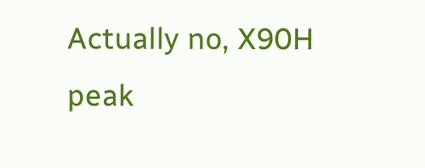Actually no, X90H peak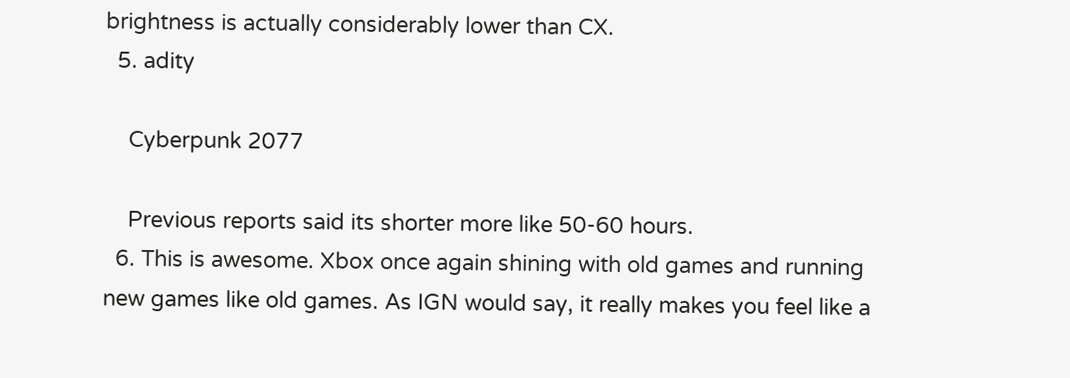brightness is actually considerably lower than CX.
  5. adity

    Cyberpunk 2077

    Previous reports said its shorter more like 50-60 hours.
  6. This is awesome. Xbox once again shining with old games and running new games like old games. As IGN would say, it really makes you feel like a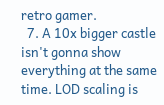retro gamer.
  7. A 10x bigger castle isn't gonna show everything at the same time. LOD scaling is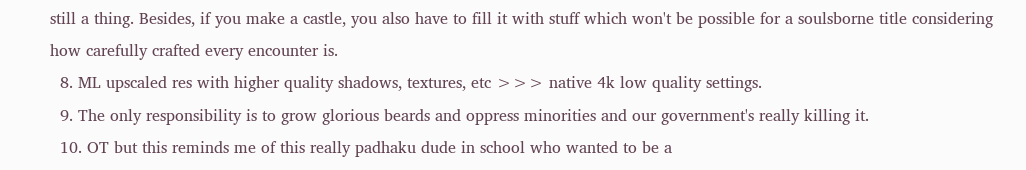still a thing. Besides, if you make a castle, you also have to fill it with stuff which won't be possible for a soulsborne title considering how carefully crafted every encounter is.
  8. ML upscaled res with higher quality shadows, textures, etc >>> native 4k low quality settings.
  9. The only responsibility is to grow glorious beards and oppress minorities and our government's really killing it.
  10. OT but this reminds me of this really padhaku dude in school who wanted to be a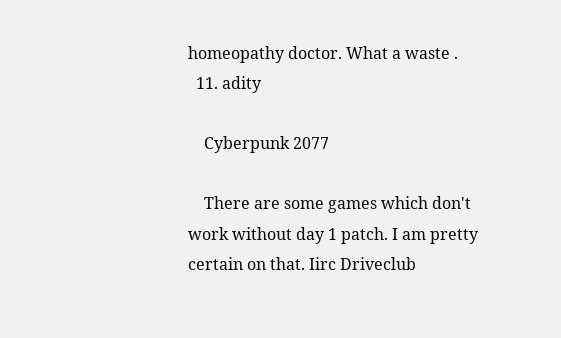homeopathy doctor. What a waste .
  11. adity

    Cyberpunk 2077

    There are some games which don't work without day 1 patch. I am pretty certain on that. Iirc Driveclub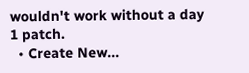wouldn't work without a day 1 patch.
  • Create New...